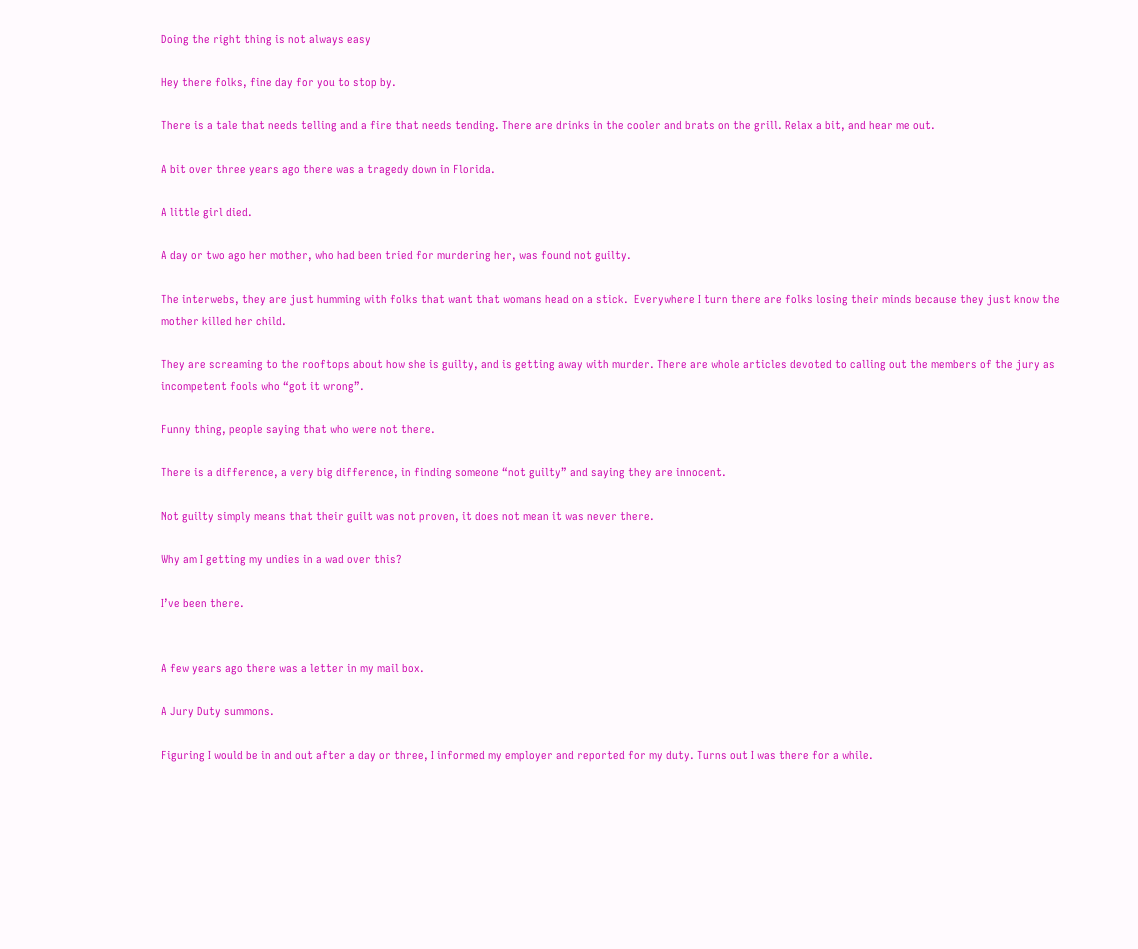Doing the right thing is not always easy

Hey there folks, fine day for you to stop by.

There is a tale that needs telling and a fire that needs tending. There are drinks in the cooler and brats on the grill. Relax a bit, and hear me out.

A bit over three years ago there was a tragedy down in Florida.

A little girl died.

A day or two ago her mother, who had been tried for murdering her, was found not guilty.

The interwebs, they are just humming with folks that want that womans head on a stick.  Everywhere I turn there are folks losing their minds because they just know the mother killed her child.

They are screaming to the rooftops about how she is guilty, and is getting away with murder. There are whole articles devoted to calling out the members of the jury as incompetent fools who “got it wrong”.

Funny thing, people saying that who were not there.

There is a difference, a very big difference, in finding someone “not guilty” and saying they are innocent.

Not guilty simply means that their guilt was not proven, it does not mean it was never there.

Why am I getting my undies in a wad over this?

I’ve been there.


A few years ago there was a letter in my mail box.

A Jury Duty summons.

Figuring I would be in and out after a day or three, I informed my employer and reported for my duty. Turns out I was there for a while.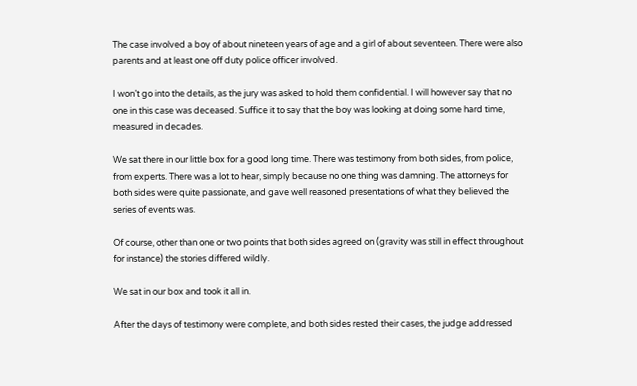The case involved a boy of about nineteen years of age and a girl of about seventeen. There were also parents and at least one off duty police officer involved.

I won’t go into the details, as the jury was asked to hold them confidential. I will however say that no one in this case was deceased. Suffice it to say that the boy was looking at doing some hard time, measured in decades.

We sat there in our little box for a good long time. There was testimony from both sides, from police, from experts. There was a lot to hear, simply because no one thing was damning. The attorneys for both sides were quite passionate, and gave well reasoned presentations of what they believed the series of events was.

Of course, other than one or two points that both sides agreed on (gravity was still in effect throughout for instance) the stories differed wildly.

We sat in our box and took it all in.

After the days of testimony were complete, and both sides rested their cases, the judge addressed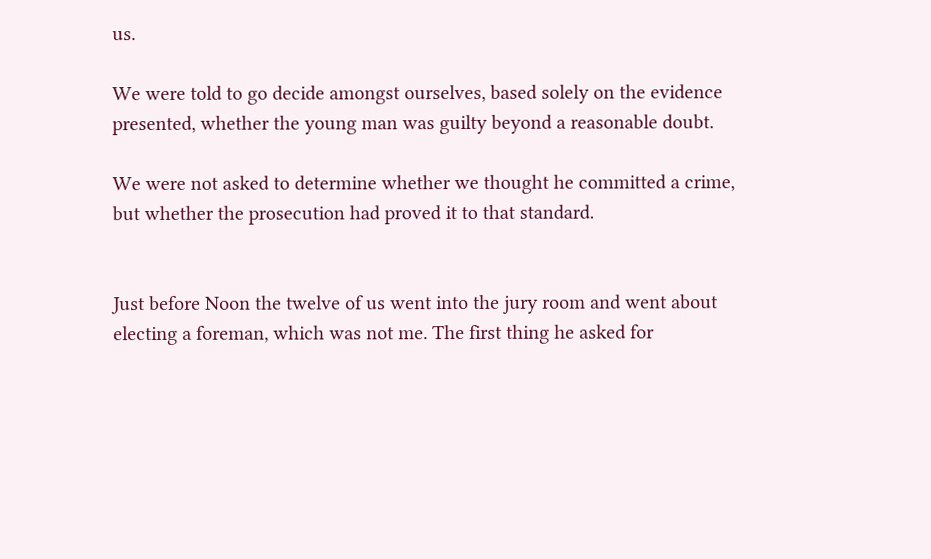us.

We were told to go decide amongst ourselves, based solely on the evidence presented, whether the young man was guilty beyond a reasonable doubt.

We were not asked to determine whether we thought he committed a crime, but whether the prosecution had proved it to that standard.


Just before Noon the twelve of us went into the jury room and went about electing a foreman, which was not me. The first thing he asked for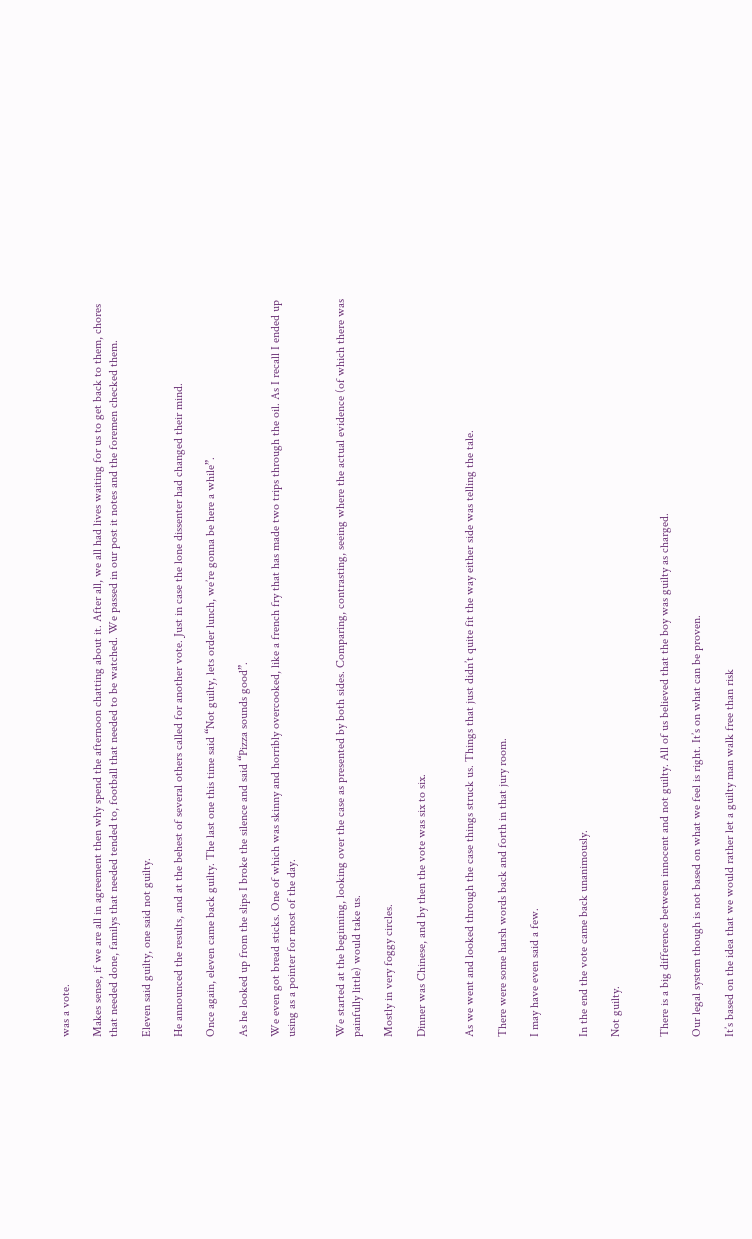was a vote.

Makes sense, if we are all in agreement then why spend the afternoon chatting about it. After all, we all had lives waiting for us to get back to them, chores that needed done, familys that needed tended to, football that needed to be watched. We passed in our post it notes and the foremen checked them.

Eleven said guilty, one said not guilty.

He announced the results, and at the behest of several others called for another vote. Just in case the lone dissenter had changed their mind.

Once again, eleven came back guilty. The last one this time said “Not guilty, lets order lunch, we’re gonna be here a while”.

As he looked up from the slips I broke the silence and said “Pizza sounds good”.

We even got bread sticks. One of which was skinny and horribly overcooked, like a french fry that has made two trips through the oil. As I recall I ended up using as a pointer for most of the day.


We started at the beginning, looking over the case as presented by both sides. Comparing, contrasting, seeing where the actual evidence (of which there was painfully little) would take us.

Mostly in very foggy circles.

Dinner was Chinese, and by then the vote was six to six.


As we went and looked through the case things struck us. Things that just didn’t quite fit the way either side was telling the tale.

There were some harsh words back and forth in that jury room.

I may have even said a few.


In the end the vote came back unanimously.

Not guilty.


There is a big difference between innocent and not guilty. All of us believed that the boy was guilty as charged.

Our legal system though is not based on what we feel is right. It’s on what can be proven.

It’s based on the idea that we would rather let a guilty man walk free than risk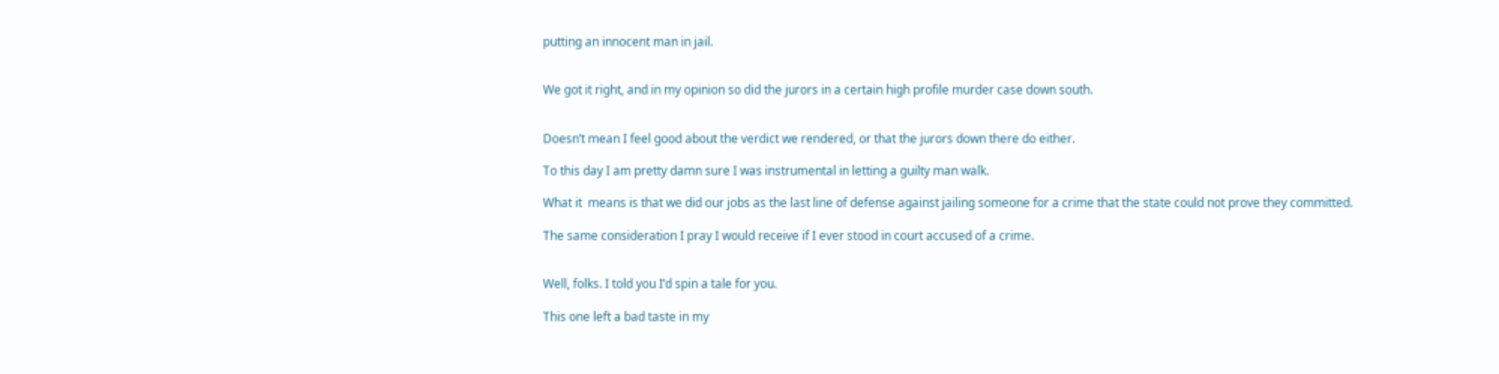putting an innocent man in jail.


We got it right, and in my opinion so did the jurors in a certain high profile murder case down south.


Doesn’t mean I feel good about the verdict we rendered, or that the jurors down there do either.

To this day I am pretty damn sure I was instrumental in letting a guilty man walk.

What it  means is that we did our jobs as the last line of defense against jailing someone for a crime that the state could not prove they committed.

The same consideration I pray I would receive if I ever stood in court accused of a crime.


Well, folks. I told you I’d spin a tale for you.

This one left a bad taste in my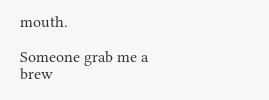mouth.

Someone grab me a brew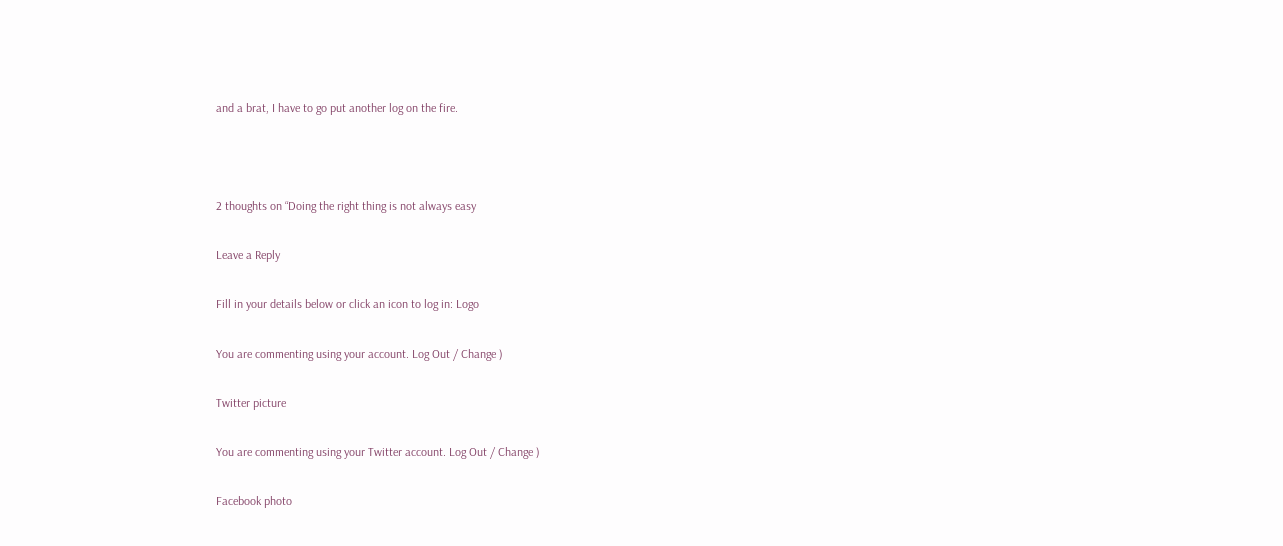and a brat, I have to go put another log on the fire.



2 thoughts on “Doing the right thing is not always easy

Leave a Reply

Fill in your details below or click an icon to log in: Logo

You are commenting using your account. Log Out / Change )

Twitter picture

You are commenting using your Twitter account. Log Out / Change )

Facebook photo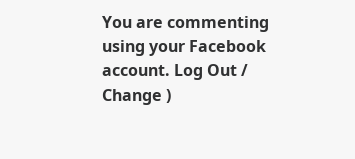You are commenting using your Facebook account. Log Out / Change )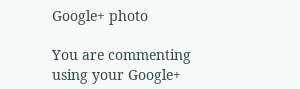Google+ photo

You are commenting using your Google+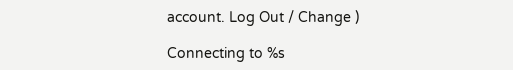account. Log Out / Change )

Connecting to %s